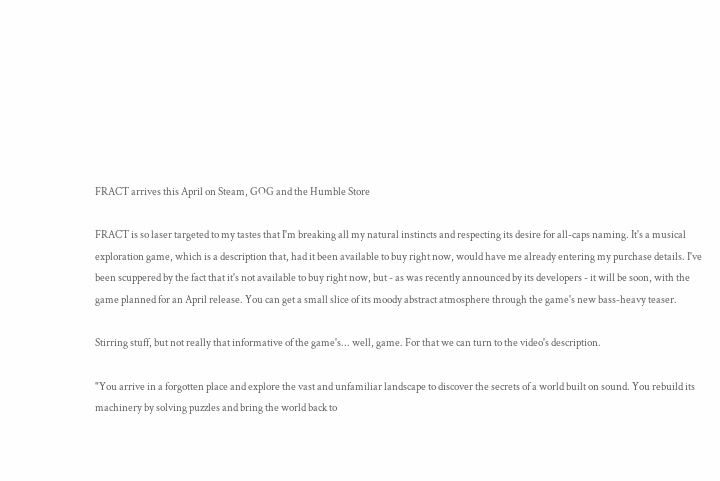FRACT arrives this April on Steam, GOG and the Humble Store

FRACT is so laser targeted to my tastes that I'm breaking all my natural instincts and respecting its desire for all-caps naming. It's a musical exploration game, which is a description that, had it been available to buy right now, would have me already entering my purchase details. I've been scuppered by the fact that it's not available to buy right now, but - as was recently announced by its developers - it will be soon, with the game planned for an April release. You can get a small slice of its moody abstract atmosphere through the game's new bass-heavy teaser.

Stirring stuff, but not really that informative of the game's... well, game. For that we can turn to the video's description.

"You arrive in a forgotten place and explore the vast and unfamiliar landscape to discover the secrets of a world built on sound. You rebuild its machinery by solving puzzles and bring the world back to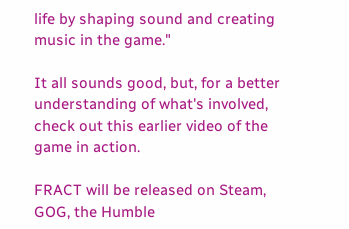life by shaping sound and creating music in the game."

It all sounds good, but, for a better understanding of what's involved, check out this earlier video of the game in action.

FRACT will be released on Steam, GOG, the Humble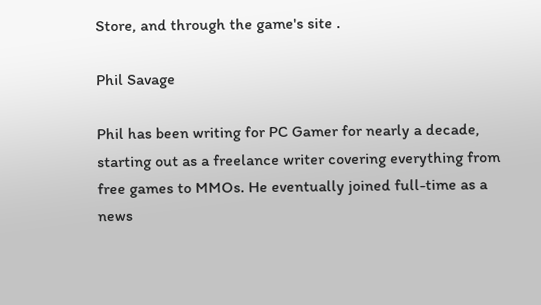Store, and through the game's site .

Phil Savage

Phil has been writing for PC Gamer for nearly a decade, starting out as a freelance writer covering everything from free games to MMOs. He eventually joined full-time as a news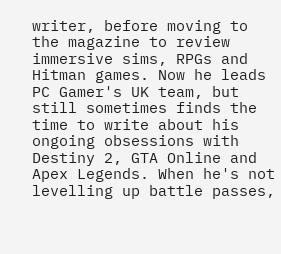writer, before moving to the magazine to review immersive sims, RPGs and Hitman games. Now he leads PC Gamer's UK team, but still sometimes finds the time to write about his ongoing obsessions with Destiny 2, GTA Online and Apex Legends. When he's not levelling up battle passes,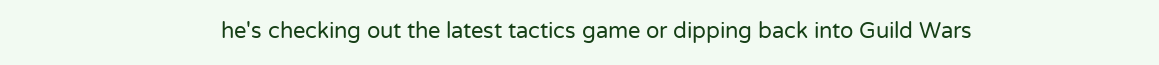he's checking out the latest tactics game or dipping back into Guild Wars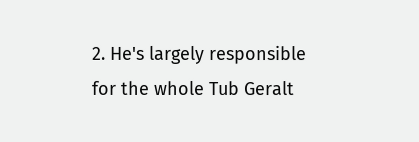2. He's largely responsible for the whole Tub Geralt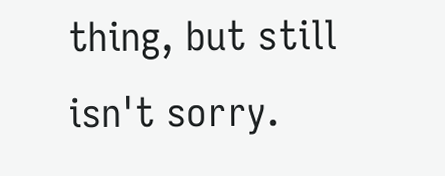thing, but still isn't sorry.